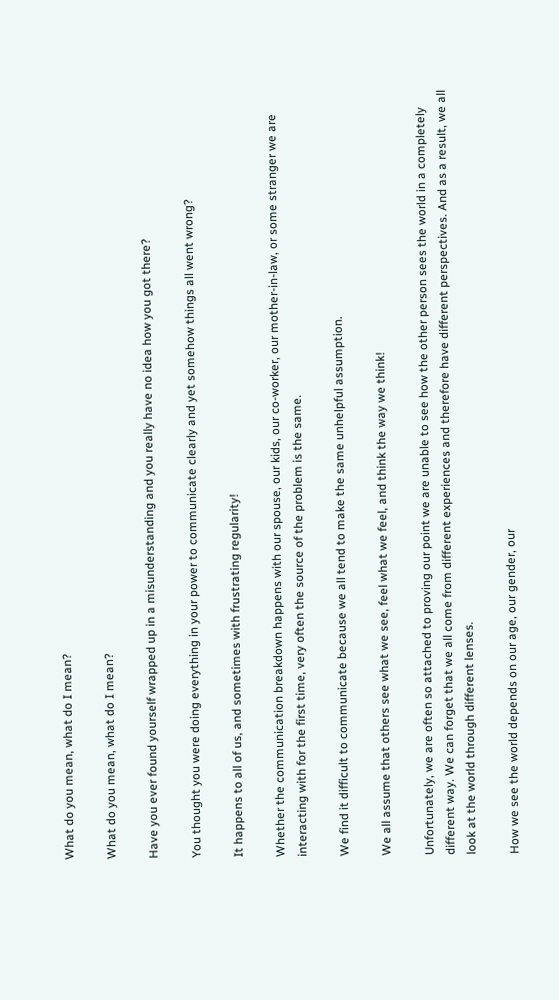What do you mean, what do I mean?

What do you mean, what do I mean?

Have you ever found yourself wrapped up in a misunderstanding and you really have no idea how you got there?

You thought you were doing everything in your power to communicate clearly and yet somehow things all went wrong?

It happens to all of us, and sometimes with frustrating regularity!

Whether the communication breakdown happens with our spouse, our kids, our co-worker, our mother-in-law, or some stranger we are interacting with for the first time, very often the source of the problem is the same.

We find it difficult to communicate because we all tend to make the same unhelpful assumption.

We all assume that others see what we see, feel what we feel, and think the way we think!

Unfortunately, we are often so attached to proving our point we are unable to see how the other person sees the world in a completely different way. We can forget that we all come from different experiences and therefore have different perspectives. And as a result, we all look at the world through different lenses.

How we see the world depends on our age, our gender, our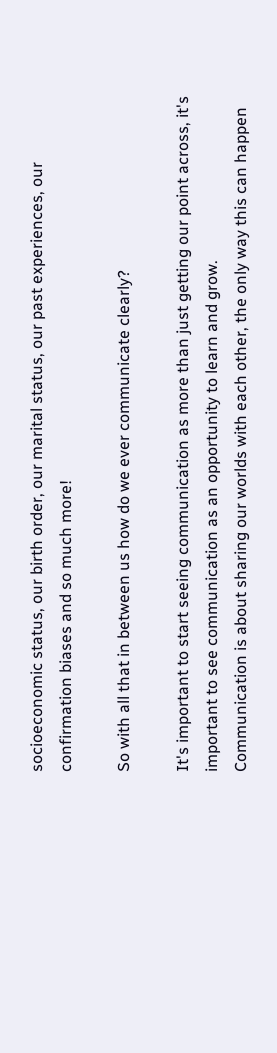socioeconomic status, our birth order, our marital status, our past experiences, our confirmation biases and so much more!

So with all that in between us how do we ever communicate clearly?

It's important to start seeing communication as more than just getting our point across, it's important to see communication as an opportunity to learn and grow.
Communication is about sharing our worlds with each other, the only way this can happen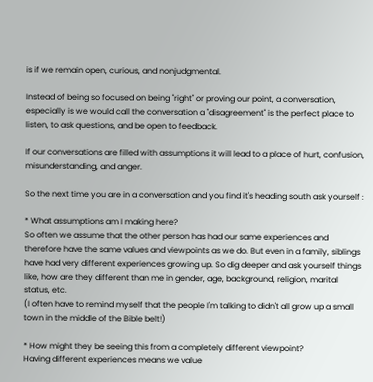is if we remain open, curious, and nonjudgmental.

Instead of being so focused on being "right" or proving our point, a conversation, especially is we would call the conversation a "disagreement" is the perfect place to listen, to ask questions, and be open to feedback.

If our conversations are filled with assumptions it will lead to a place of hurt, confusion, misunderstanding, and anger.

So the next time you are in a conversation and you find it's heading south ask yourself :

* What assumptions am I making here?
So often we assume that the other person has had our same experiences and therefore have the same values and viewpoints as we do. But even in a family, siblings have had very different experiences growing up. So dig deeper and ask yourself things like, how are they different than me in gender, age, background, religion, marital status, etc.
(I often have to remind myself that the people I'm talking to didn't all grow up a small town in the middle of the Bible belt!)

* How might they be seeing this from a completely different viewpoint?
Having different experiences means we value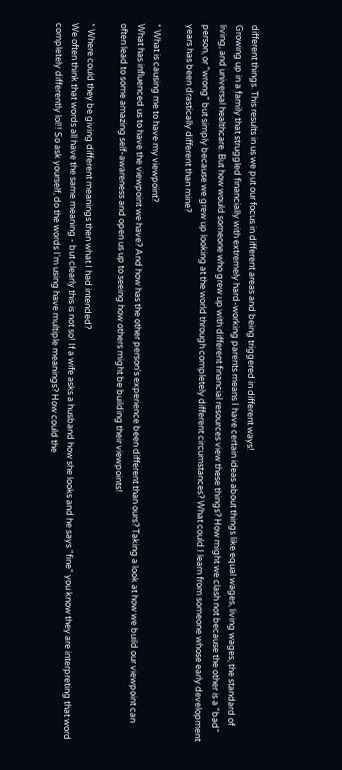different things. This results in us we put our focus in different areas and being triggered in different ways!
Growing up in a family that struggled financially with extremely hard-working parents means I have certain ideas about things like equal wages, living wages, the standard of living, and universal healthcare. But how would someone who grew up with different financial resources view these things? How might we clash not because the other is a "bad" person, or "wrong" but simply because we grew up looking at the world through completely different circumstances? What could I learn from someone whose early development years has been drastically different than mine?

* What is causing me to have my viewpoint?
What has influenced us to have the viewpoint we have? And how has the other person's experience been different than ours? Taking a look at how we build our viewpoint can often lead to some amazing self-awareness and open us up to seeing how others might be building their viewpoints!

* Where could they be giving different meanings then what I had intended?
We often think that words all have the same meaning - but clearly this is not so! If a wife asks a husband how she looks and he says "fine" you know they are interpreting that word completely differently lol!! So ask yourself, do the words I'm using have multiple meanings? How could the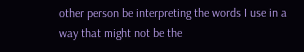other person be interpreting the words I use in a way that might not be the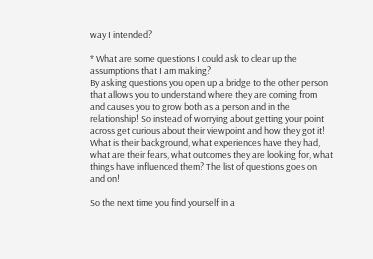way I intended?

* What are some questions I could ask to clear up the assumptions that I am making?
By asking questions you open up a bridge to the other person that allows you to understand where they are coming from and causes you to grow both as a person and in the relationship! So instead of worrying about getting your point across get curious about their viewpoint and how they got it! What is their background, what experiences have they had, what are their fears, what outcomes they are looking for, what things have influenced them? The list of questions goes on and on!

So the next time you find yourself in a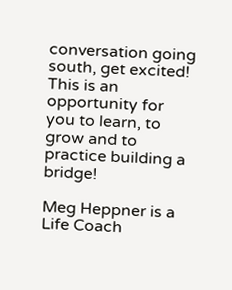conversation going south, get excited! This is an opportunity for you to learn, to grow and to practice building a bridge!

Meg Heppner is a Life Coach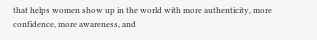that helps women show up in the world with more authenticity, more confidence, more awareness, and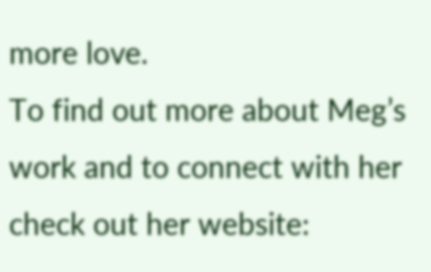more love.
To find out more about Meg’s work and to connect with her check out her website: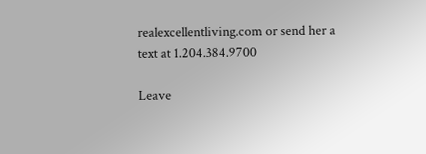realexcellentliving.com or send her a text at 1.204.384.9700

Leave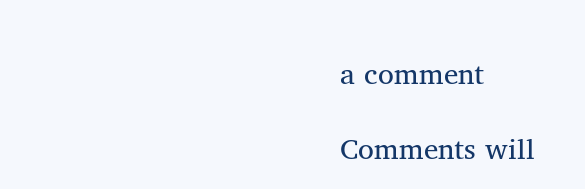a comment

Comments will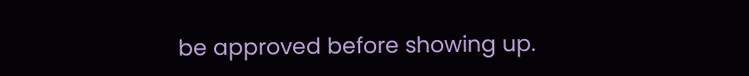be approved before showing up.